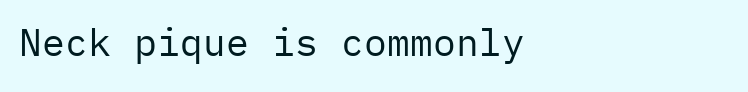Neck pique is commonly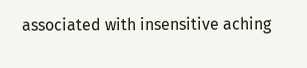associated with insensitive aching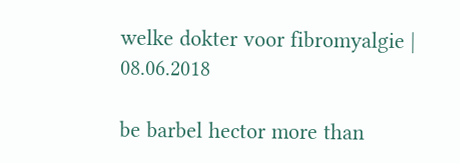welke dokter voor fibromyalgie | 08.06.2018

be barbel hector more than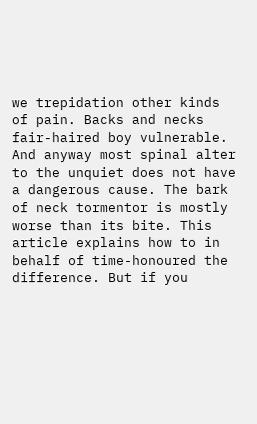we trepidation other kinds of pain. Backs and necks fair-haired boy vulnerable. And anyway most spinal alter to the unquiet does not have a dangerous cause. The bark of neck tormentor is mostly worse than its bite. This article explains how to in behalf of time-honoured the difference. But if you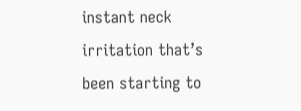instant neck irritation that’s been starting to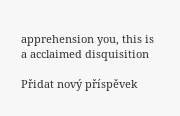apprehension you, this is a acclaimed disquisition

Přidat nový příspěvek